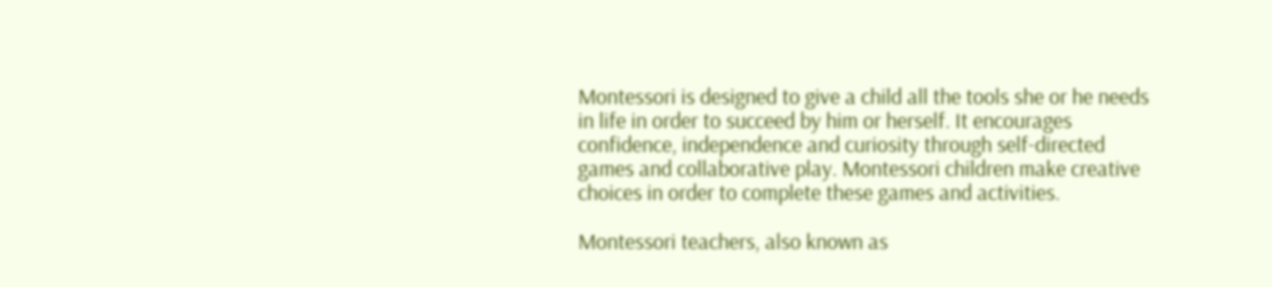Montessori is designed to give a child all the tools she or he needs in life in order to succeed by him or herself. It encourages confidence, independence and curiosity through self-directed games and collaborative play. Montessori children make creative choices in order to complete these games and activities.

Montessori teachers, also known as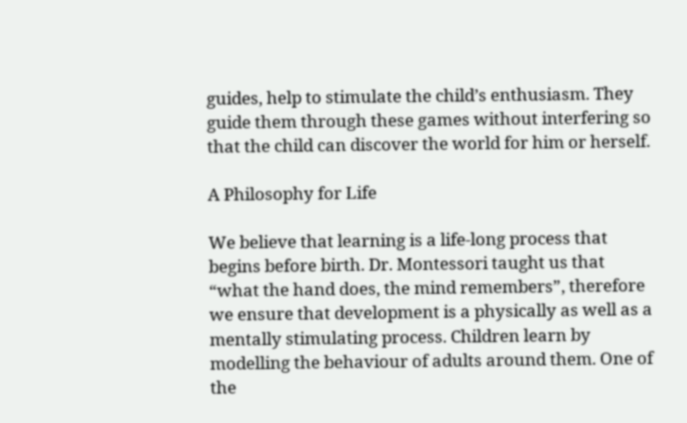guides, help to stimulate the child’s enthusiasm. They guide them through these games without interfering so that the child can discover the world for him or herself.

A Philosophy for Life

We believe that learning is a life-long process that begins before birth. Dr. Montessori taught us that “what the hand does, the mind remembers”, therefore we ensure that development is a physically as well as a mentally stimulating process. Children learn by modelling the behaviour of adults around them. One of the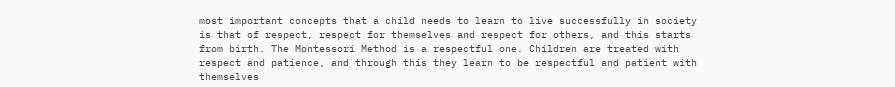most important concepts that a child needs to learn to live successfully in society is that of respect, respect for themselves and respect for others, and this starts from birth. The Montessori Method is a respectful one. Children are treated with respect and patience, and through this they learn to be respectful and patient with themselves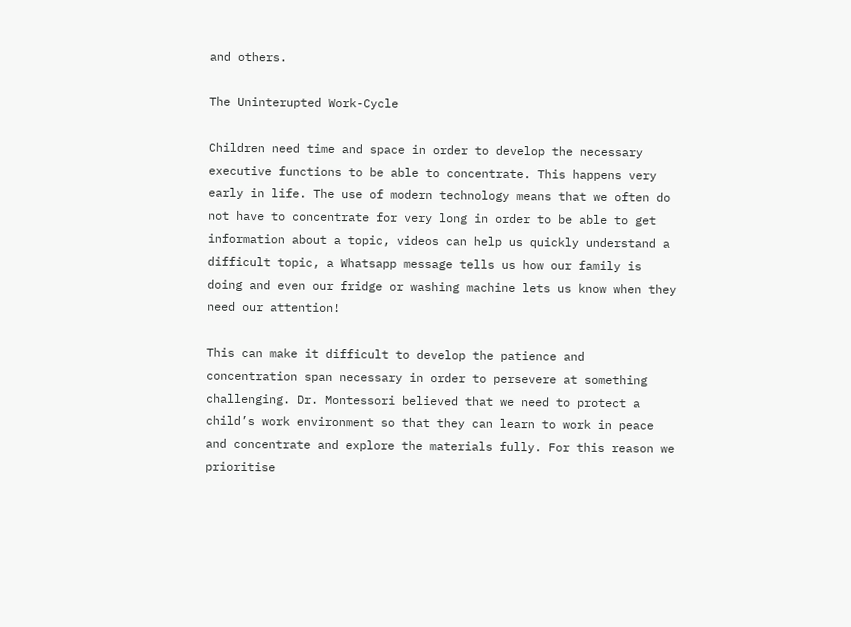and others.

The Uninterupted Work-Cycle

Children need time and space in order to develop the necessary executive functions to be able to concentrate. This happens very early in life. The use of modern technology means that we often do not have to concentrate for very long in order to be able to get information about a topic, videos can help us quickly understand a difficult topic, a Whatsapp message tells us how our family is doing and even our fridge or washing machine lets us know when they need our attention!

This can make it difficult to develop the patience and concentration span necessary in order to persevere at something challenging. Dr. Montessori believed that we need to protect a child’s work environment so that they can learn to work in peace and concentrate and explore the materials fully. For this reason we prioritise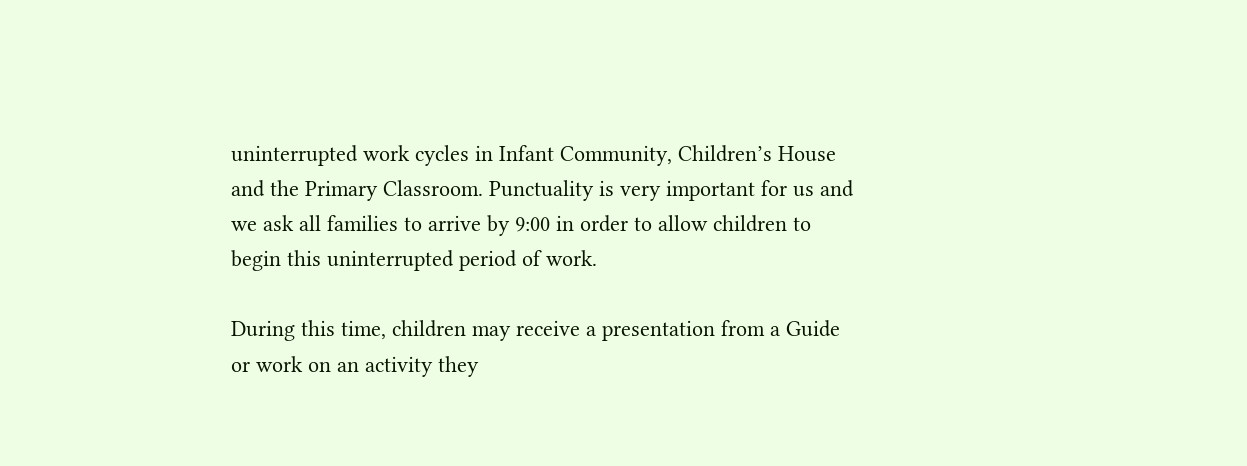uninterrupted work cycles in Infant Community, Children’s House and the Primary Classroom. Punctuality is very important for us and we ask all families to arrive by 9:00 in order to allow children to begin this uninterrupted period of work.

During this time, children may receive a presentation from a Guide or work on an activity they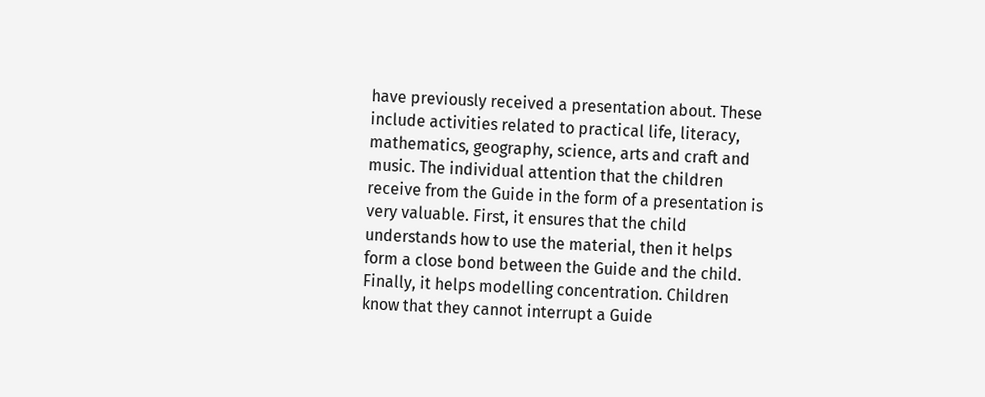have previously received a presentation about. These include activities related to practical life, literacy, mathematics, geography, science, arts and craft and music. The individual attention that the children receive from the Guide in the form of a presentation is very valuable. First, it ensures that the child understands how to use the material, then it helps form a close bond between the Guide and the child. Finally, it helps modelling concentration. Children know that they cannot interrupt a Guide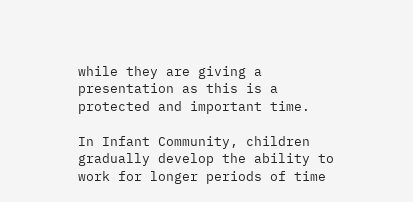while they are giving a presentation as this is a protected and important time.

In Infant Community, children gradually develop the ability to work for longer periods of time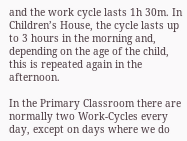and the work cycle lasts 1h 30m. In Children’s House, the cycle lasts up to 3 hours in the morning and, depending on the age of the child, this is repeated again in the afternoon.

In the Primary Classroom there are normally two Work-Cycles every day, except on days where we do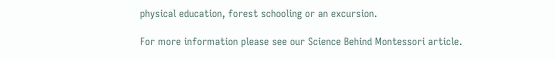physical education, forest schooling or an excursion.

For more information please see our Science Behind Montessori article.